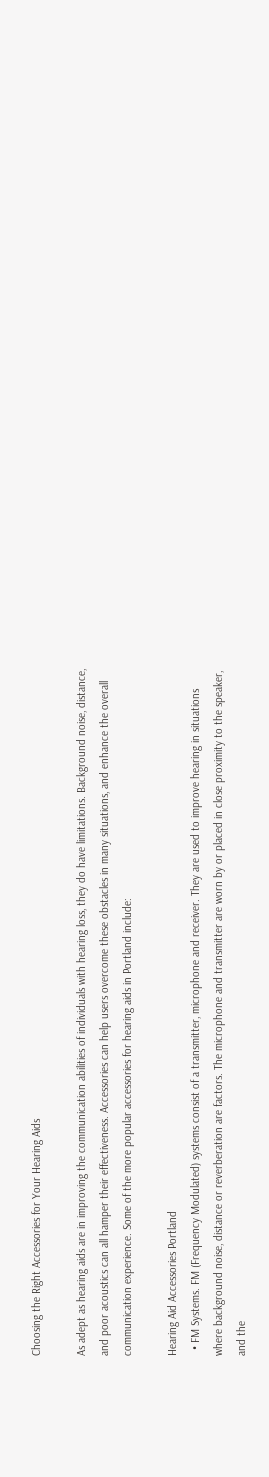Choosing the Right Accessories for Your Hearing Aids

As adept as hearing aids are in improving the communication abilities of individuals with hearing loss, they do have limitations. Background noise, distance, and poor acoustics can all hamper their effectiveness. Accessories can help users overcome these obstacles in many situations, and enhance the overall communication experience. Some of the more popular accessories for hearing aids in Portland include:

Hearing Aid Accessories Portland
  • FM Systems. FM (Frequency Modulated) systems consist of a transmitter, microphone and receiver. They are used to improve hearing in situations where background noise, distance or reverberation are factors. The microphone and transmitter are worn by or placed in close proximity to the speaker, and the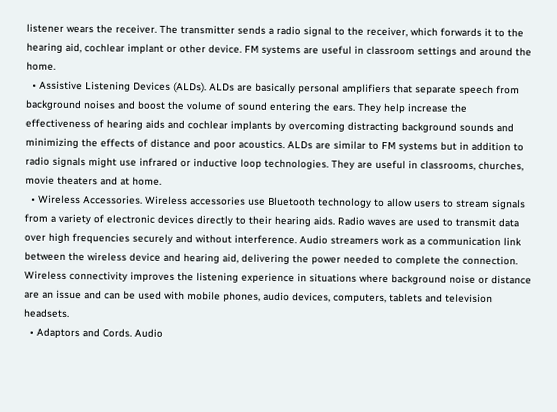listener wears the receiver. The transmitter sends a radio signal to the receiver, which forwards it to the hearing aid, cochlear implant or other device. FM systems are useful in classroom settings and around the home.
  • Assistive Listening Devices (ALDs). ALDs are basically personal amplifiers that separate speech from background noises and boost the volume of sound entering the ears. They help increase the effectiveness of hearing aids and cochlear implants by overcoming distracting background sounds and minimizing the effects of distance and poor acoustics. ALDs are similar to FM systems but in addition to radio signals might use infrared or inductive loop technologies. They are useful in classrooms, churches, movie theaters and at home.
  • Wireless Accessories. Wireless accessories use Bluetooth technology to allow users to stream signals from a variety of electronic devices directly to their hearing aids. Radio waves are used to transmit data over high frequencies securely and without interference. Audio streamers work as a communication link between the wireless device and hearing aid, delivering the power needed to complete the connection. Wireless connectivity improves the listening experience in situations where background noise or distance are an issue and can be used with mobile phones, audio devices, computers, tablets and television headsets.
  • Adaptors and Cords. Audio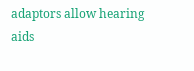adaptors allow hearing aids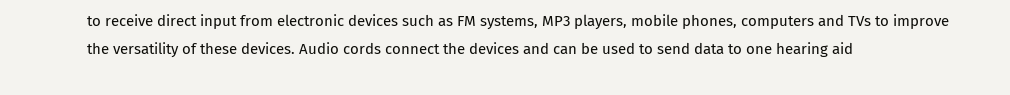to receive direct input from electronic devices such as FM systems, MP3 players, mobile phones, computers and TVs to improve the versatility of these devices. Audio cords connect the devices and can be used to send data to one hearing aid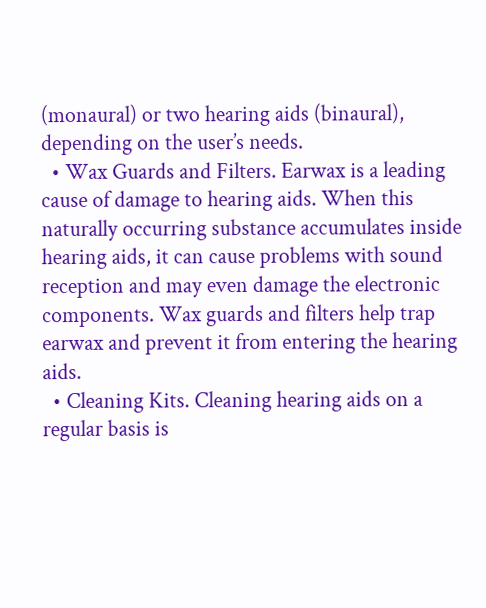(monaural) or two hearing aids (binaural), depending on the user’s needs.
  • Wax Guards and Filters. Earwax is a leading cause of damage to hearing aids. When this naturally occurring substance accumulates inside hearing aids, it can cause problems with sound reception and may even damage the electronic components. Wax guards and filters help trap earwax and prevent it from entering the hearing aids.
  • Cleaning Kits. Cleaning hearing aids on a regular basis is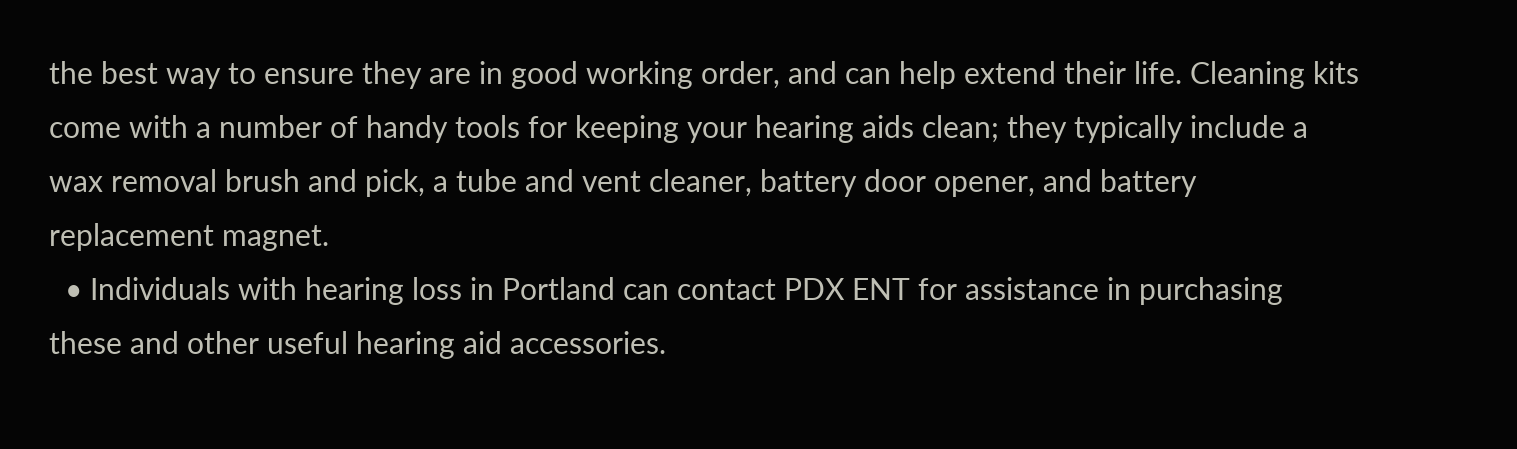the best way to ensure they are in good working order, and can help extend their life. Cleaning kits come with a number of handy tools for keeping your hearing aids clean; they typically include a wax removal brush and pick, a tube and vent cleaner, battery door opener, and battery replacement magnet.
  • Individuals with hearing loss in Portland can contact PDX ENT for assistance in purchasing these and other useful hearing aid accessories.